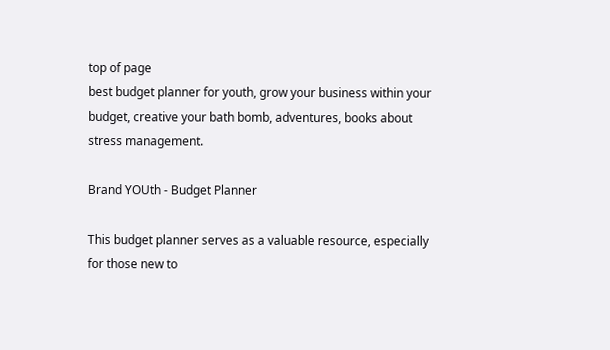top of page
best budget planner for youth, grow your business within your budget, creative your bath bomb, adventures, books about stress management.

Brand YOUth - Budget Planner

This budget planner serves as a valuable resource, especially for those new to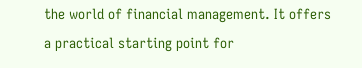the world of financial management. It offers a practical starting point for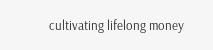cultivating lifelong money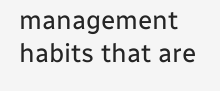management habits that are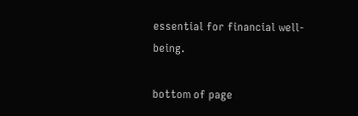essential for financial well-being.

bottom of page